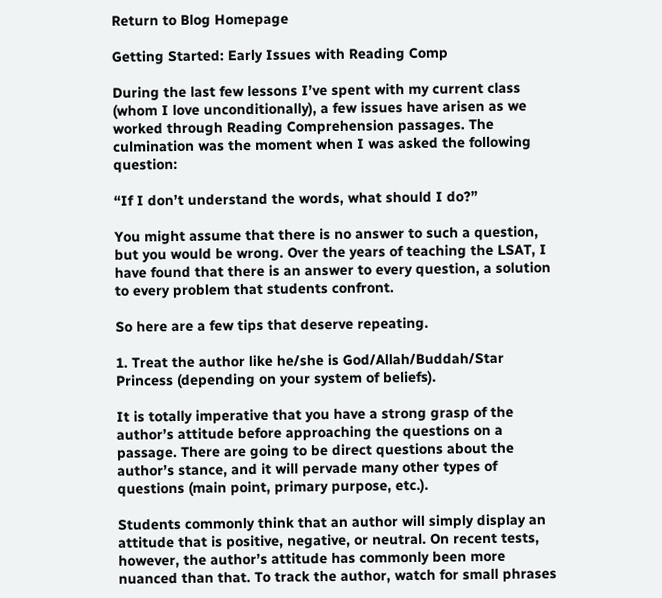Return to Blog Homepage

Getting Started: Early Issues with Reading Comp

During the last few lessons I’ve spent with my current class (whom I love unconditionally), a few issues have arisen as we worked through Reading Comprehension passages. The culmination was the moment when I was asked the following question:

“If I don’t understand the words, what should I do?”

You might assume that there is no answer to such a question, but you would be wrong. Over the years of teaching the LSAT, I have found that there is an answer to every question, a solution to every problem that students confront.

So here are a few tips that deserve repeating.

1. Treat the author like he/she is God/Allah/Buddah/Star Princess (depending on your system of beliefs).

It is totally imperative that you have a strong grasp of the author’s attitude before approaching the questions on a passage. There are going to be direct questions about the author’s stance, and it will pervade many other types of questions (main point, primary purpose, etc.).

Students commonly think that an author will simply display an attitude that is positive, negative, or neutral. On recent tests, however, the author’s attitude has commonly been more nuanced than that. To track the author, watch for small phrases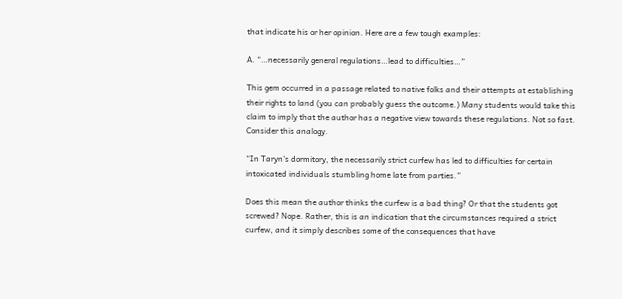that indicate his or her opinion. Here are a few tough examples:

A. “…necessarily general regulations…lead to difficulties…”

This gem occurred in a passage related to native folks and their attempts at establishing their rights to land (you can probably guess the outcome.) Many students would take this claim to imply that the author has a negative view towards these regulations. Not so fast. Consider this analogy.

“In Taryn’s dormitory, the necessarily strict curfew has led to difficulties for certain intoxicated individuals stumbling home late from parties.”

Does this mean the author thinks the curfew is a bad thing? Or that the students got screwed? Nope. Rather, this is an indication that the circumstances required a strict curfew, and it simply describes some of the consequences that have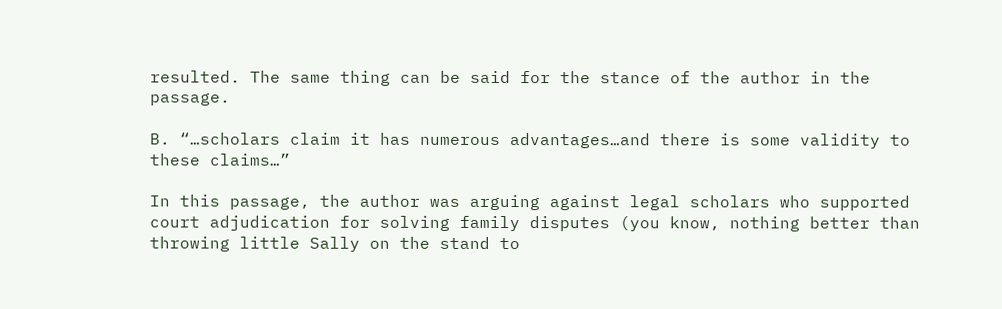resulted. The same thing can be said for the stance of the author in the passage.

B. “…scholars claim it has numerous advantages…and there is some validity to these claims…”

In this passage, the author was arguing against legal scholars who supported court adjudication for solving family disputes (you know, nothing better than throwing little Sally on the stand to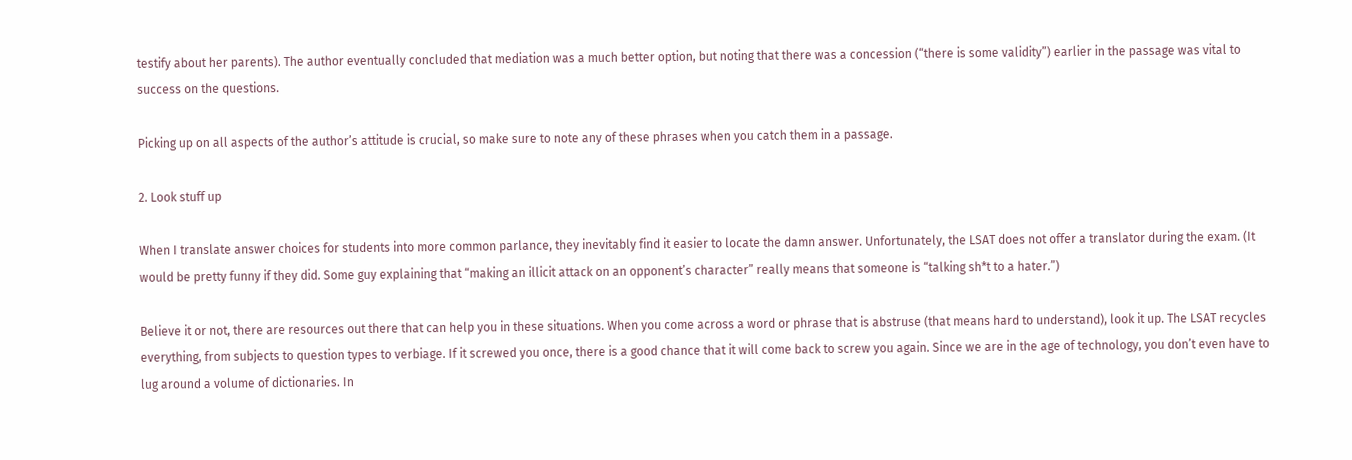testify about her parents). The author eventually concluded that mediation was a much better option, but noting that there was a concession (“there is some validity”) earlier in the passage was vital to success on the questions.

Picking up on all aspects of the author’s attitude is crucial, so make sure to note any of these phrases when you catch them in a passage.

2. Look stuff up

When I translate answer choices for students into more common parlance, they inevitably find it easier to locate the damn answer. Unfortunately, the LSAT does not offer a translator during the exam. (It would be pretty funny if they did. Some guy explaining that “making an illicit attack on an opponent’s character” really means that someone is “talking sh*t to a hater.”)

Believe it or not, there are resources out there that can help you in these situations. When you come across a word or phrase that is abstruse (that means hard to understand), look it up. The LSAT recycles everything, from subjects to question types to verbiage. If it screwed you once, there is a good chance that it will come back to screw you again. Since we are in the age of technology, you don’t even have to lug around a volume of dictionaries. In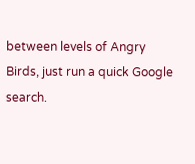between levels of Angry Birds, just run a quick Google search.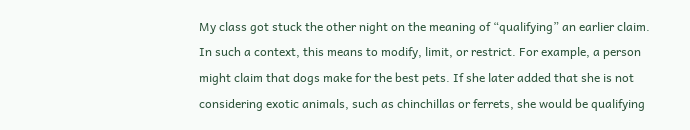My class got stuck the other night on the meaning of “qualifying” an earlier claim. In such a context, this means to modify, limit, or restrict. For example, a person might claim that dogs make for the best pets. If she later added that she is not considering exotic animals, such as chinchillas or ferrets, she would be qualifying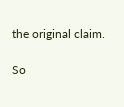the original claim.

So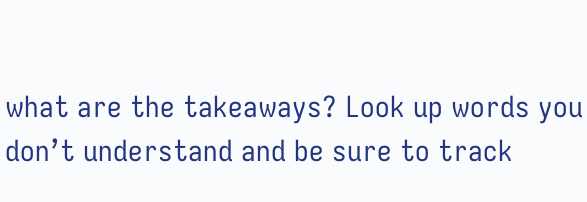what are the takeaways? Look up words you don’t understand and be sure to track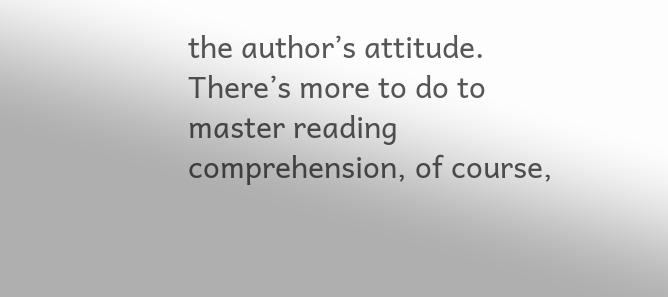the author’s attitude. There’s more to do to master reading comprehension, of course,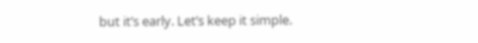but it’s early. Let’s keep it simple.